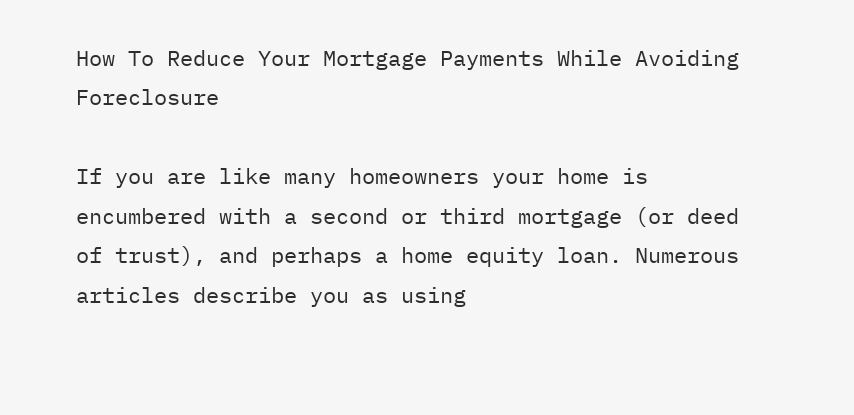How To Reduce Your Mortgage Payments While Avoiding Foreclosure

If you are like many homeowners your home is encumbered with a second or third mortgage (or deed of trust), and perhaps a home equity loan. Numerous articles describe you as using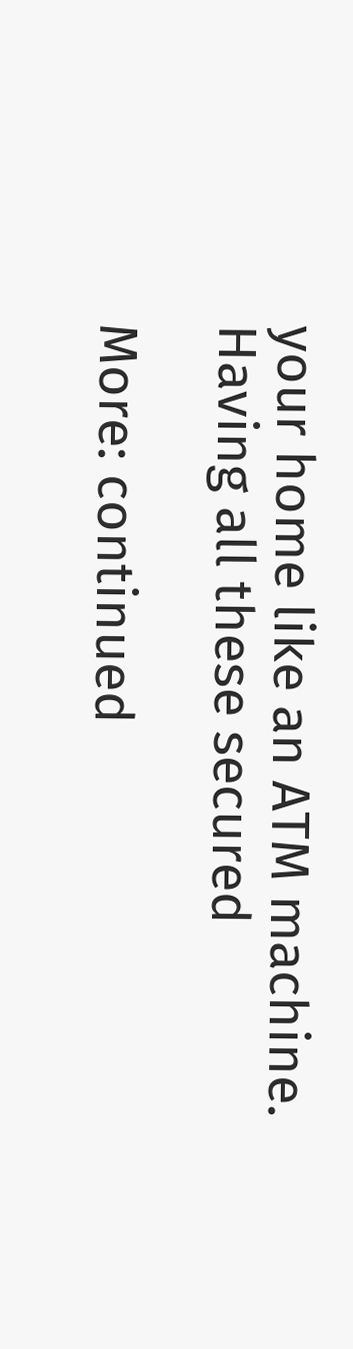your home like an ATM machine. Having all these secured

More: continued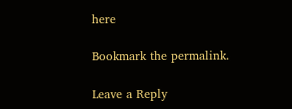here

Bookmark the permalink.

Leave a Reply